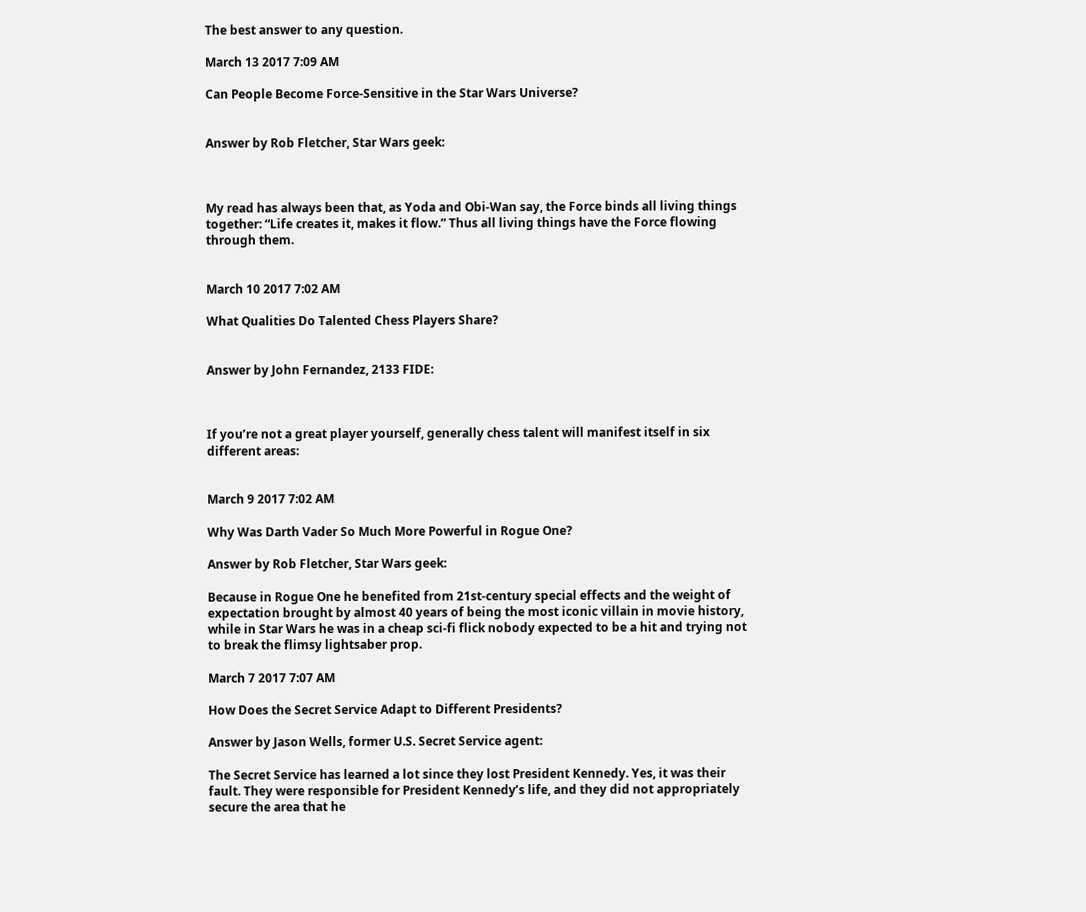The best answer to any question.

March 13 2017 7:09 AM

Can People Become Force-Sensitive in the Star Wars Universe?


Answer by Rob Fletcher, Star Wars geek:



My read has always been that, as Yoda and Obi-Wan say, the Force binds all living things together: “Life creates it, makes it flow.” Thus all living things have the Force flowing through them.


March 10 2017 7:02 AM

What Qualities Do Talented Chess Players Share?


Answer by John Fernandez, 2133 FIDE:



If you’re not a great player yourself, generally chess talent will manifest itself in six different areas:


March 9 2017 7:02 AM

Why Was Darth Vader So Much More Powerful in Rogue One?

Answer by Rob Fletcher, Star Wars geek:

Because in Rogue One he benefited from 21st-century special effects and the weight of expectation brought by almost 40 years of being the most iconic villain in movie history, while in Star Wars he was in a cheap sci-fi flick nobody expected to be a hit and trying not to break the flimsy lightsaber prop.

March 7 2017 7:07 AM

How Does the Secret Service Adapt to Different Presidents?

Answer by Jason Wells, former U.S. Secret Service agent:

The Secret Service has learned a lot since they lost President Kennedy. Yes, it was their fault. They were responsible for President Kennedy’s life, and they did not appropriately secure the area that he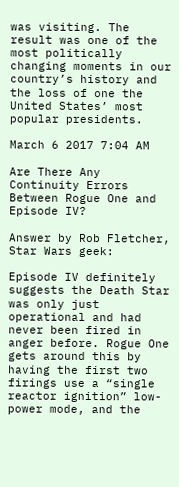was visiting. The result was one of the most politically changing moments in our country’s history and the loss of one the United States’ most popular presidents.

March 6 2017 7:04 AM

Are There Any Continuity Errors Between Rogue One and Episode IV?

Answer by Rob Fletcher, Star Wars geek:

Episode IV definitely suggests the Death Star was only just operational and had never been fired in anger before. Rogue One gets around this by having the first two firings use a “single reactor ignition” low-power mode, and the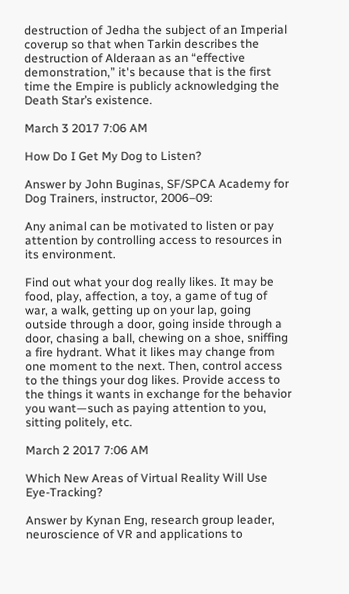destruction of Jedha the subject of an Imperial coverup so that when Tarkin describes the destruction of Alderaan as an “effective demonstration,” it's because that is the first time the Empire is publicly acknowledging the Death Star’s existence.

March 3 2017 7:06 AM

How Do I Get My Dog to Listen?

Answer by John Buginas, SF/SPCA Academy for Dog Trainers, instructor, 2006–09:

Any animal can be motivated to listen or pay attention by controlling access to resources in its environment.

Find out what your dog really likes. It may be food, play, affection, a toy, a game of tug of war, a walk, getting up on your lap, going outside through a door, going inside through a door, chasing a ball, chewing on a shoe, sniffing a fire hydrant. What it likes may change from one moment to the next. Then, control access to the things your dog likes. Provide access to the things it wants in exchange for the behavior you want—such as paying attention to you, sitting politely, etc.

March 2 2017 7:06 AM

Which New Areas of Virtual Reality Will Use Eye-Tracking?

Answer by Kynan Eng, research group leader, neuroscience of VR and applications to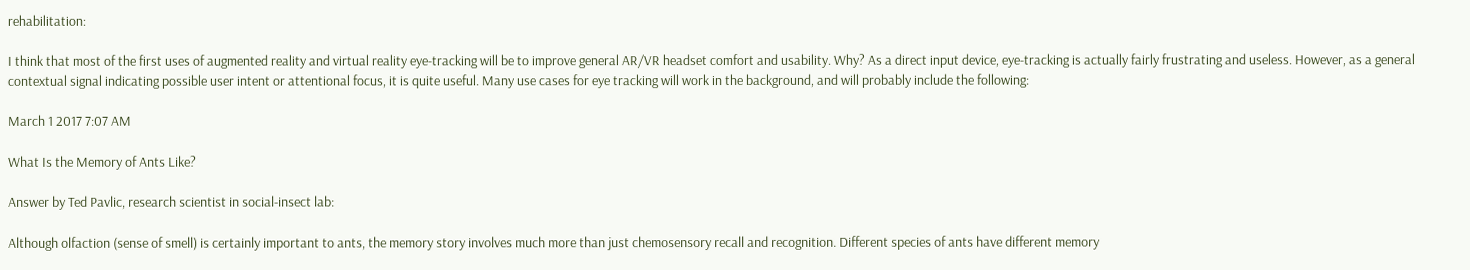rehabilitation:

I think that most of the first uses of augmented reality and virtual reality eye-tracking will be to improve general AR/VR headset comfort and usability. Why? As a direct input device, eye-tracking is actually fairly frustrating and useless. However, as a general contextual signal indicating possible user intent or attentional focus, it is quite useful. Many use cases for eye tracking will work in the background, and will probably include the following:

March 1 2017 7:07 AM

What Is the Memory of Ants Like?

Answer by Ted Pavlic, research scientist in social-insect lab:

Although olfaction (sense of smell) is certainly important to ants, the memory story involves much more than just chemosensory recall and recognition. Different species of ants have different memory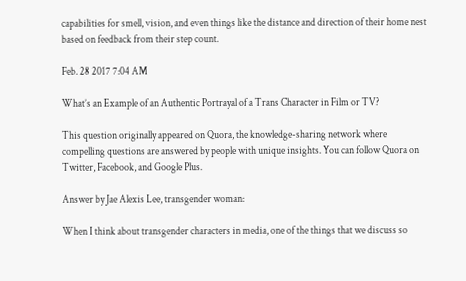capabilities for smell, vision, and even things like the distance and direction of their home nest based on feedback from their step count.

Feb. 28 2017 7:04 AM

What’s an Example of an Authentic Portrayal of a Trans Character in Film or TV?

This question originally appeared on Quora, the knowledge-sharing network where compelling questions are answered by people with unique insights. You can follow Quora on Twitter, Facebook, and Google Plus.

Answer by Jae Alexis Lee, transgender woman:

When I think about transgender characters in media, one of the things that we discuss so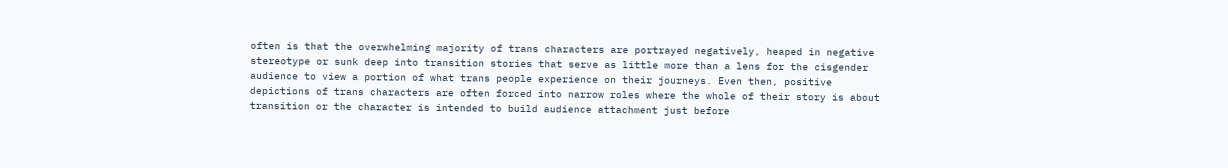often is that the overwhelming majority of trans characters are portrayed negatively, heaped in negative stereotype or sunk deep into transition stories that serve as little more than a lens for the cisgender audience to view a portion of what trans people experience on their journeys. Even then, positive depictions of trans characters are often forced into narrow roles where the whole of their story is about transition or the character is intended to build audience attachment just before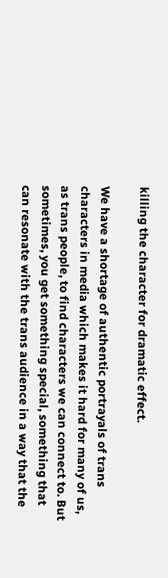killing the character for dramatic effect.

We have a shortage of authentic portrayals of trans characters in media which makes it hard for many of us, as trans people, to find characters we can connect to. But sometimes, you get something special, something that can resonate with the trans audience in a way that the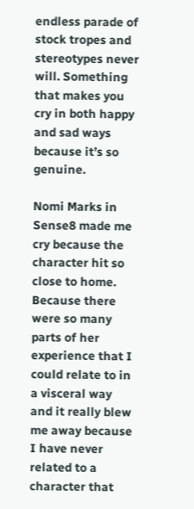endless parade of stock tropes and stereotypes never will. Something that makes you cry in both happy and sad ways because it’s so genuine.

Nomi Marks in Sense8 made me cry because the character hit so close to home. Because there were so many parts of her experience that I could relate to in a visceral way and it really blew me away because I have never related to a character that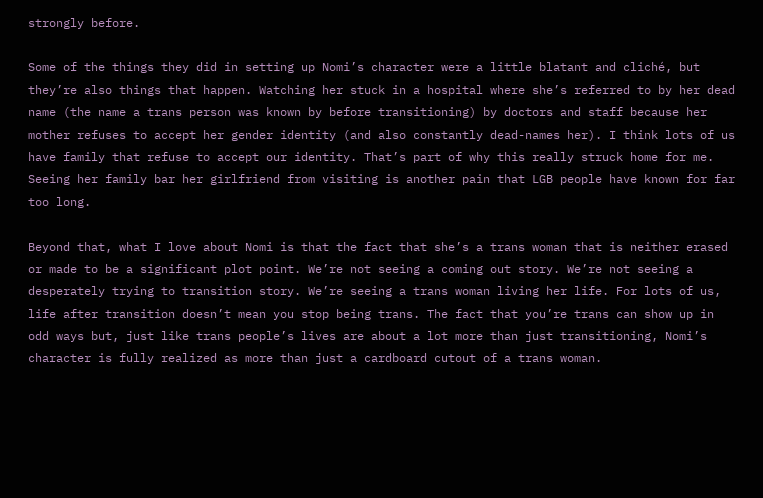strongly before.

Some of the things they did in setting up Nomi’s character were a little blatant and cliché, but they’re also things that happen. Watching her stuck in a hospital where she’s referred to by her dead name (the name a trans person was known by before transitioning) by doctors and staff because her mother refuses to accept her gender identity (and also constantly dead-names her). I think lots of us have family that refuse to accept our identity. That’s part of why this really struck home for me. Seeing her family bar her girlfriend from visiting is another pain that LGB people have known for far too long.

Beyond that, what I love about Nomi is that the fact that she’s a trans woman that is neither erased or made to be a significant plot point. We’re not seeing a coming out story. We’re not seeing a desperately trying to transition story. We’re seeing a trans woman living her life. For lots of us, life after transition doesn’t mean you stop being trans. The fact that you’re trans can show up in odd ways but, just like trans people’s lives are about a lot more than just transitioning, Nomi’s character is fully realized as more than just a cardboard cutout of a trans woman.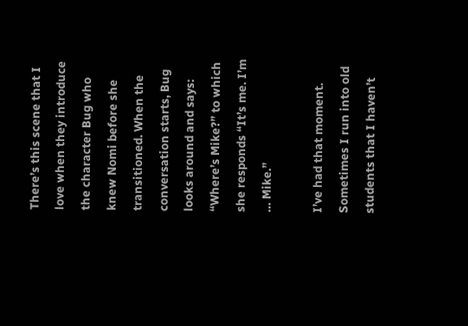There’s this scene that I love when they introduce the character Bug who knew Nomi before she transitioned. When the conversation starts, Bug looks around and says: “Where’s Mike?” to which she responds “It’s me. I’m … Mike.”

I’ve had that moment. Sometimes I run into old students that I haven’t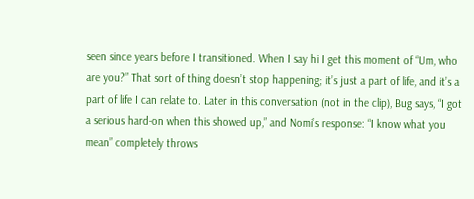seen since years before I transitioned. When I say hi I get this moment of “Um, who are you?” That sort of thing doesn’t stop happening; it’s just a part of life, and it’s a part of life I can relate to. Later in this conversation (not in the clip), Bug says, “I got a serious hard-on when this showed up,” and Nomi’s response: “I know what you mean” completely throws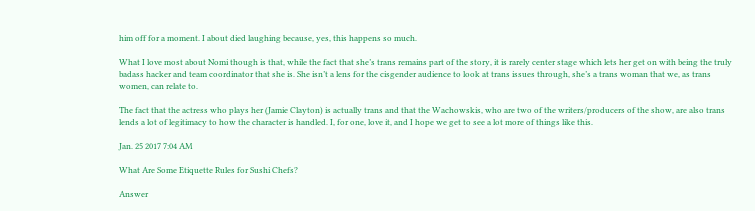him off for a moment. I about died laughing because, yes, this happens so much.

What I love most about Nomi though is that, while the fact that she’s trans remains part of the story, it is rarely center stage which lets her get on with being the truly badass hacker and team coordinator that she is. She isn’t a lens for the cisgender audience to look at trans issues through, she’s a trans woman that we, as trans women, can relate to.

The fact that the actress who plays her (Jamie Clayton) is actually trans and that the Wachowskis, who are two of the writers/producers of the show, are also trans lends a lot of legitimacy to how the character is handled. I, for one, love it, and I hope we get to see a lot more of things like this.

Jan. 25 2017 7:04 AM

What Are Some Etiquette Rules for Sushi Chefs?

Answer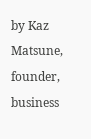by Kaz Matsune, founder, business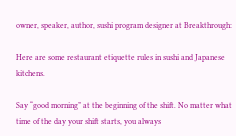owner, speaker, author, sushi program designer at Breakthrough:

Here are some restaurant etiquette rules in sushi and Japanese kitchens.

Say “good morning” at the beginning of the shift. No matter what time of the day your shift starts, you always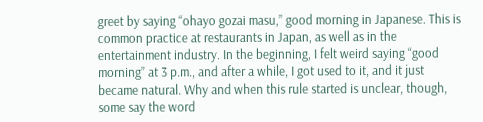greet by saying “ohayo gozai masu,” good morning in Japanese. This is common practice at restaurants in Japan, as well as in the entertainment industry. In the beginning, I felt weird saying “good morning” at 3 p.m., and after a while, I got used to it, and it just became natural. Why and when this rule started is unclear, though, some say the word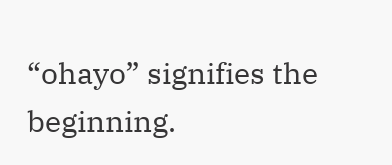“ohayo” signifies the beginning.